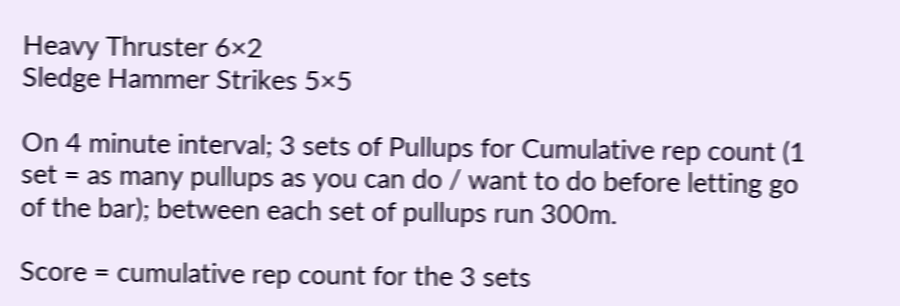Heavy Thruster 6×2
Sledge Hammer Strikes 5×5

On 4 minute interval; 3 sets of Pullups for Cumulative rep count (1 set = as many pullups as you can do / want to do before letting go of the bar); between each set of pullups run 300m.

Score = cumulative rep count for the 3 sets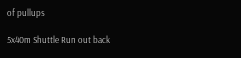of pullups

5x40m Shuttle Run out back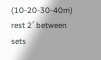(10-20-30-40m) rest 2′ between sets